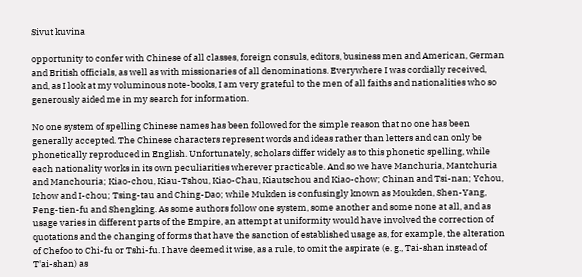Sivut kuvina

opportunity to confer with Chinese of all classes, foreign consuls, editors, business men and American, German and British officials, as well as with missionaries of all denominations. Everywhere I was cordially received, and, as I look at my voluminous note-books, I am very grateful to the men of all faiths and nationalities who so generously aided me in my search for information.

No one system of spelling Chinese names has been followed for the simple reason that no one has been generally accepted. The Chinese characters represent words and ideas rather than letters and can only be phonetically reproduced in English. Unfortunately, scholars differ widely as to this phonetic spelling, while each nationality works in its own peculiarities wherever practicable. And so we have Manchuria, Mantchuria and Manchouria; Kiao-chou, Kiau-Tshou, Kiao-Chau, Kiautschou and Kiao-chow; Chinan and Tsi-nan; Ychou, Ichow and I-chou; Tsing-tau and Ching-Dao; while Mukden is confusingly known as Moukden, Shen-Yang, Feng-tien-fu and Shengking. As some authors follow one system, some another and some none at all, and as usage varies in different parts of the Empire, an attempt at uniformity would have involved the correction of quotations and the changing of forms that have the sanction of established usage as, for example, the alteration of Chefoo to Chi-fu or Tshi-fu. I have deemed it wise, as a rule, to omit the aspirate (e. g., Tai-shan instead of T'ai-shan) as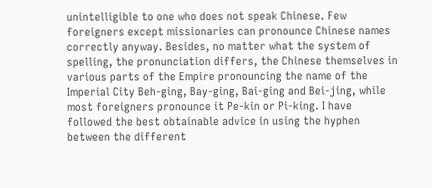unintelligible to one who does not speak Chinese. Few foreigners except missionaries can pronounce Chinese names correctly anyway. Besides, no matter what the system of spelling, the pronunciation differs, the Chinese themselves in various parts of the Empire pronouncing the name of the Imperial City Beh-ging, Bay-ging, Bai-ging and Bei-jing, while most foreigners pronounce it Pe-kin or Pi-king. I have followed the best obtainable advice in using the hyphen between the different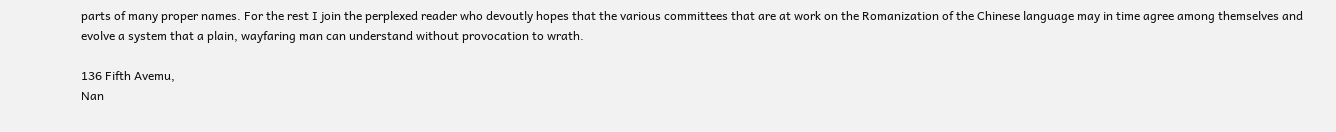parts of many proper names. For the rest I join the perplexed reader who devoutly hopes that the various committees that are at work on the Romanization of the Chinese language may in time agree among themselves and evolve a system that a plain, wayfaring man can understand without provocation to wrath.

136 Fifth Avemu,
Nan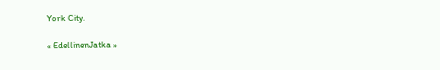York City.

« EdellinenJatka »